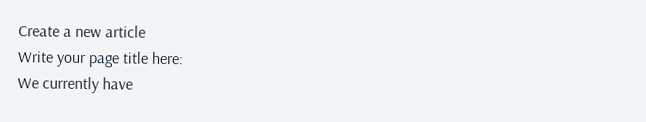Create a new article
Write your page title here:
We currently have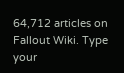64,712 articles on Fallout Wiki. Type your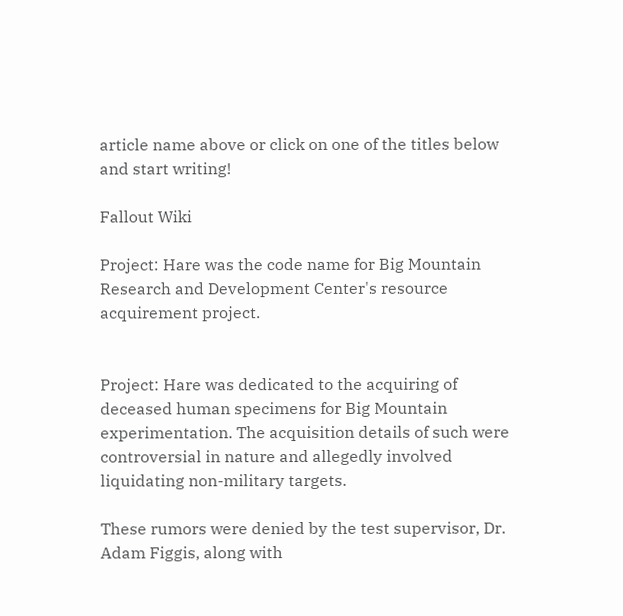article name above or click on one of the titles below and start writing!

Fallout Wiki

Project: Hare was the code name for Big Mountain Research and Development Center's resource acquirement project.


Project: Hare was dedicated to the acquiring of deceased human specimens for Big Mountain experimentation. The acquisition details of such were controversial in nature and allegedly involved liquidating non-military targets.

These rumors were denied by the test supervisor, Dr. Adam Figgis, along with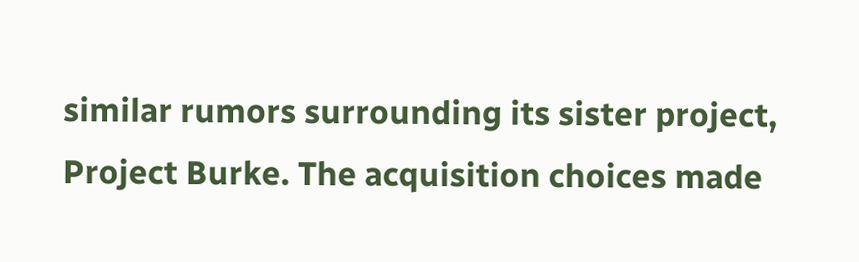similar rumors surrounding its sister project, Project Burke. The acquisition choices made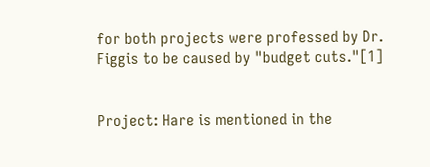for both projects were professed by Dr. Figgis to be caused by "budget cuts."[1]


Project: Hare is mentioned in the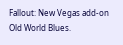Fallout: New Vegas add-on Old World Blues.